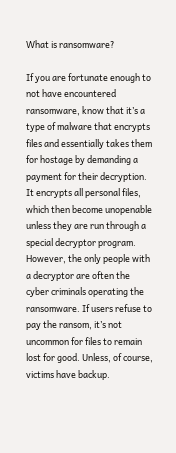What is ransomware?

If you are fortunate enough to not have encountered ransomware, know that it’s a type of malware that encrypts files and essentially takes them for hostage by demanding a payment for their decryption. It encrypts all personal files, which then become unopenable unless they are run through a special decryptor program. However, the only people with a decryptor are often the cyber criminals operating the ransomware. If users refuse to pay the ransom, it’s not uncommon for files to remain lost for good. Unless, of course, victims have backup.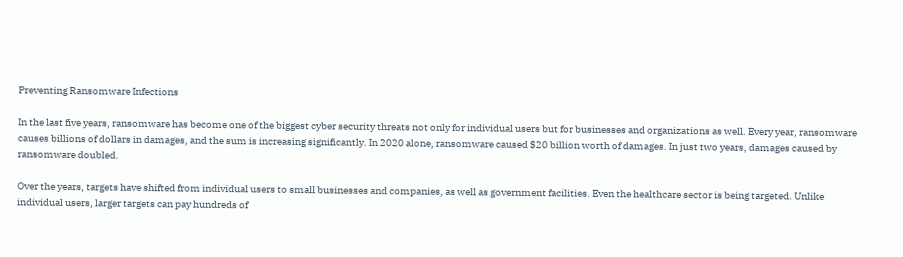Preventing Ransomware Infections

In the last five years, ransomware has become one of the biggest cyber security threats not only for individual users but for businesses and organizations as well. Every year, ransomware causes billions of dollars in damages, and the sum is increasing significantly. In 2020 alone, ransomware caused $20 billion worth of damages. In just two years, damages caused by ransomware doubled.

Over the years, targets have shifted from individual users to small businesses and companies, as well as government facilities. Even the healthcare sector is being targeted. Unlike individual users, larger targets can pay hundreds of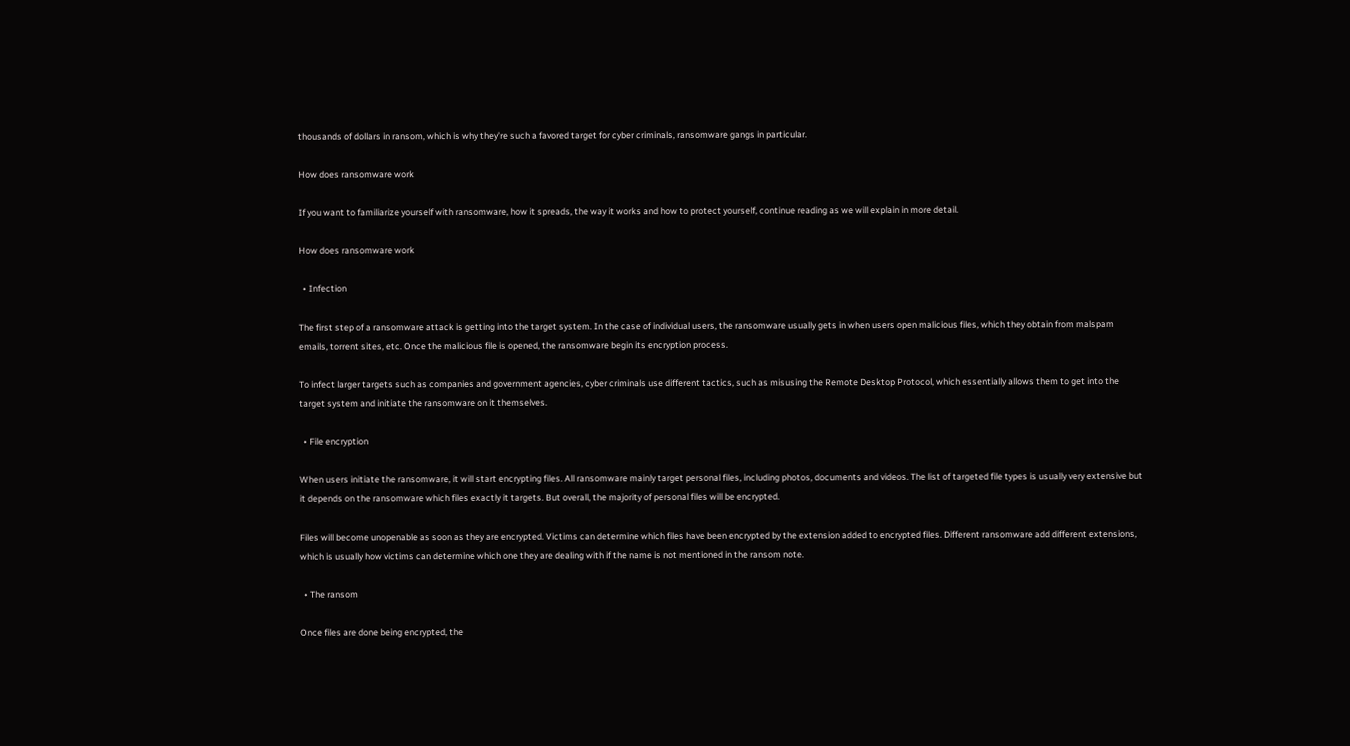thousands of dollars in ransom, which is why they’re such a favored target for cyber criminals, ransomware gangs in particular.

How does ransomware work

If you want to familiarize yourself with ransomware, how it spreads, the way it works and how to protect yourself, continue reading as we will explain in more detail.

How does ransomware work

  • Infection

The first step of a ransomware attack is getting into the target system. In the case of individual users, the ransomware usually gets in when users open malicious files, which they obtain from malspam emails, torrent sites, etc. Once the malicious file is opened, the ransomware begin its encryption process.

To infect larger targets such as companies and government agencies, cyber criminals use different tactics, such as misusing the Remote Desktop Protocol, which essentially allows them to get into the target system and initiate the ransomware on it themselves.

  • File encryption

When users initiate the ransomware, it will start encrypting files. All ransomware mainly target personal files, including photos, documents and videos. The list of targeted file types is usually very extensive but it depends on the ransomware which files exactly it targets. But overall, the majority of personal files will be encrypted.

Files will become unopenable as soon as they are encrypted. Victims can determine which files have been encrypted by the extension added to encrypted files. Different ransomware add different extensions, which is usually how victims can determine which one they are dealing with if the name is not mentioned in the ransom note.

  • The ransom

Once files are done being encrypted, the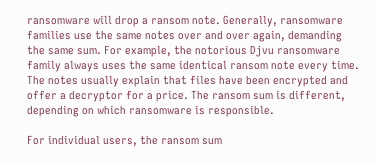ransomware will drop a ransom note. Generally, ransomware families use the same notes over and over again, demanding the same sum. For example, the notorious Djvu ransomware family always uses the same identical ransom note every time. The notes usually explain that files have been encrypted and offer a decryptor for a price. The ransom sum is different, depending on which ransomware is responsible.

For individual users, the ransom sum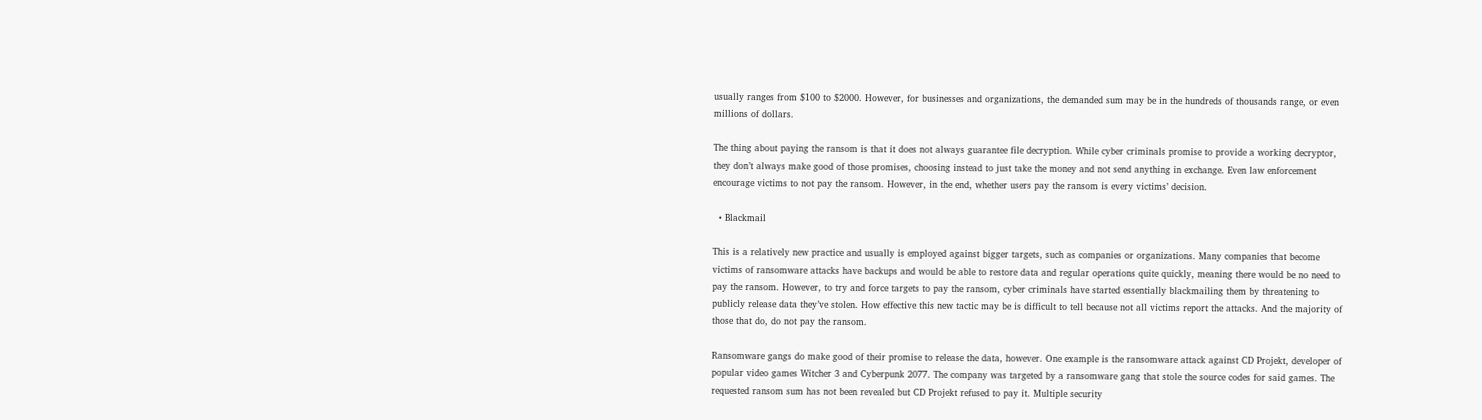usually ranges from $100 to $2000. However, for businesses and organizations, the demanded sum may be in the hundreds of thousands range, or even millions of dollars.

The thing about paying the ransom is that it does not always guarantee file decryption. While cyber criminals promise to provide a working decryptor, they don’t always make good of those promises, choosing instead to just take the money and not send anything in exchange. Even law enforcement encourage victims to not pay the ransom. However, in the end, whether users pay the ransom is every victims’ decision.

  • Blackmail

This is a relatively new practice and usually is employed against bigger targets, such as companies or organizations. Many companies that become victims of ransomware attacks have backups and would be able to restore data and regular operations quite quickly, meaning there would be no need to pay the ransom. However, to try and force targets to pay the ransom, cyber criminals have started essentially blackmailing them by threatening to publicly release data they’ve stolen. How effective this new tactic may be is difficult to tell because not all victims report the attacks. And the majority of those that do, do not pay the ransom.

Ransomware gangs do make good of their promise to release the data, however. One example is the ransomware attack against CD Projekt, developer of popular video games Witcher 3 and Cyberpunk 2077. The company was targeted by a ransomware gang that stole the source codes for said games. The requested ransom sum has not been revealed but CD Projekt refused to pay it. Multiple security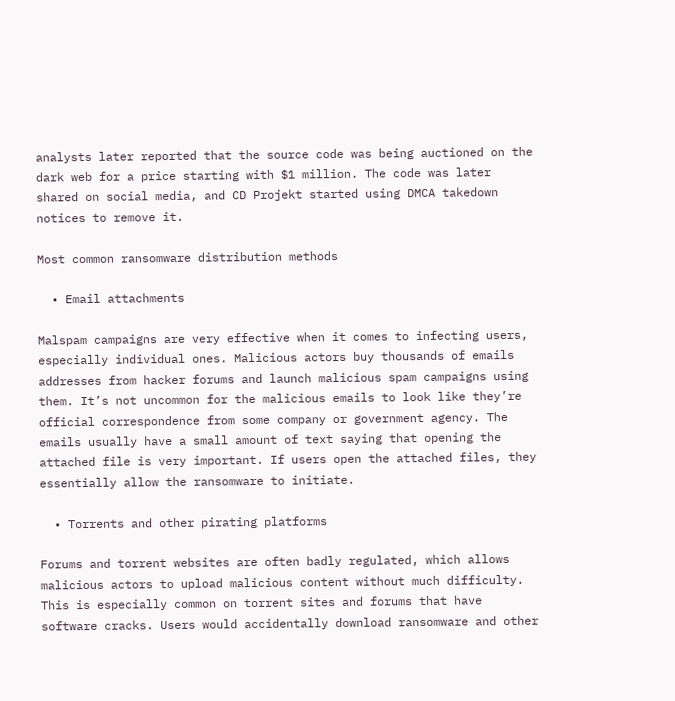analysts later reported that the source code was being auctioned on the dark web for a price starting with $1 million. The code was later shared on social media, and CD Projekt started using DMCA takedown notices to remove it.

Most common ransomware distribution methods

  • Email attachments

Malspam campaigns are very effective when it comes to infecting users, especially individual ones. Malicious actors buy thousands of emails addresses from hacker forums and launch malicious spam campaigns using them. It’s not uncommon for the malicious emails to look like they’re official correspondence from some company or government agency. The emails usually have a small amount of text saying that opening the attached file is very important. If users open the attached files, they essentially allow the ransomware to initiate.

  • Torrents and other pirating platforms

Forums and torrent websites are often badly regulated, which allows malicious actors to upload malicious content without much difficulty. This is especially common on torrent sites and forums that have software cracks. Users would accidentally download ransomware and other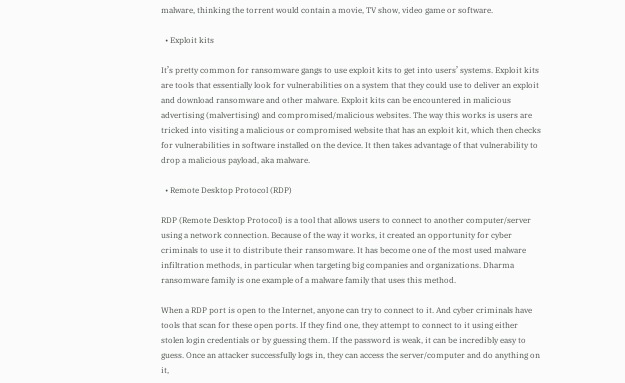malware, thinking the torrent would contain a movie, TV show, video game or software.

  • Exploit kits

It’s pretty common for ransomware gangs to use exploit kits to get into users’ systems. Exploit kits are tools that essentially look for vulnerabilities on a system that they could use to deliver an exploit and download ransomware and other malware. Exploit kits can be encountered in malicious advertising (malvertising) and compromised/malicious websites. The way this works is users are tricked into visiting a malicious or compromised website that has an exploit kit, which then checks for vulnerabilities in software installed on the device. It then takes advantage of that vulnerability to drop a malicious payload, aka malware.

  • Remote Desktop Protocol (RDP)

RDP (Remote Desktop Protocol) is a tool that allows users to connect to another computer/server using a network connection. Because of the way it works, it created an opportunity for cyber criminals to use it to distribute their ransomware. It has become one of the most used malware infiltration methods, in particular when targeting big companies and organizations. Dharma ransomware family is one example of a malware family that uses this method.

When a RDP port is open to the Internet, anyone can try to connect to it. And cyber criminals have tools that scan for these open ports. If they find one, they attempt to connect to it using either stolen login credentials or by guessing them. If the password is weak, it can be incredibly easy to guess. Once an attacker successfully logs in, they can access the server/computer and do anything on it,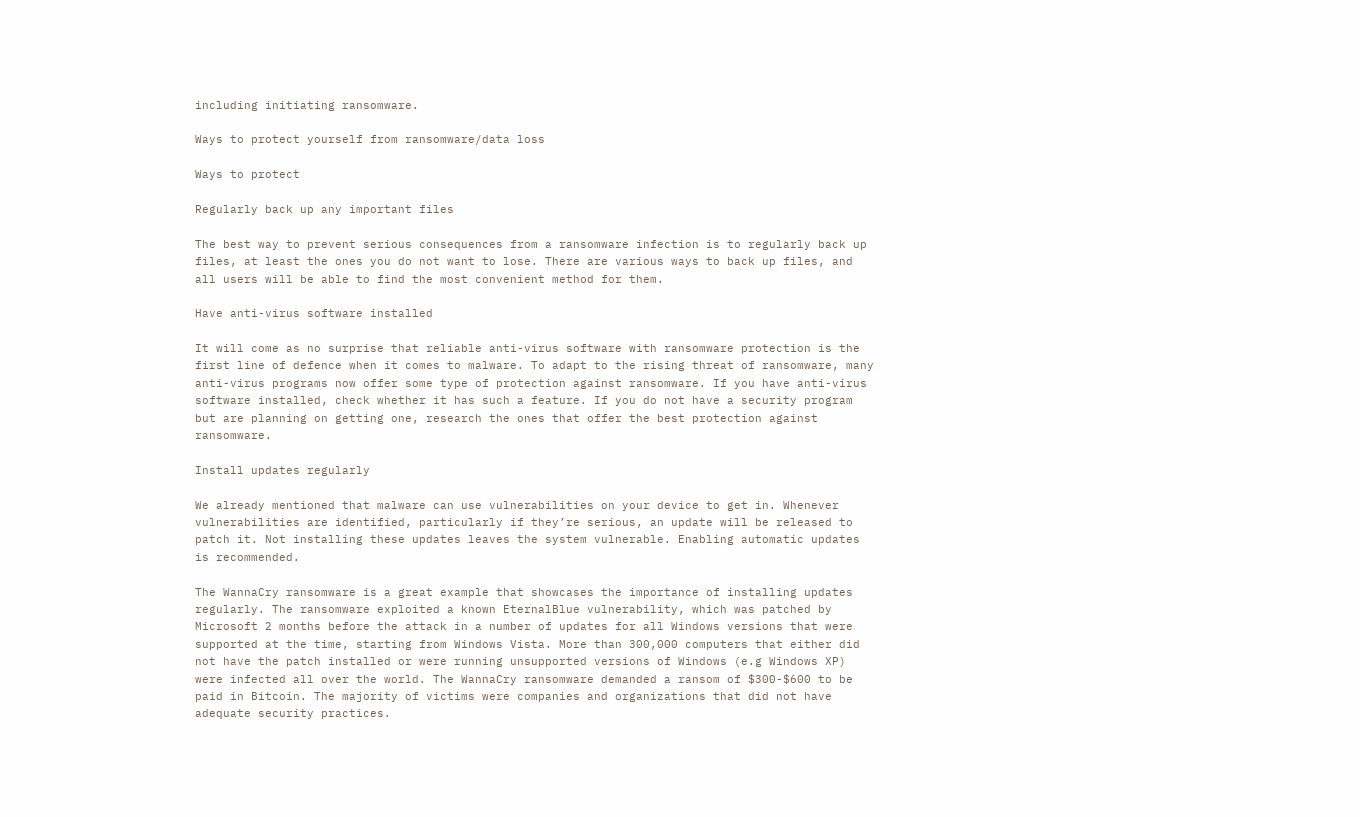including initiating ransomware.

Ways to protect yourself from ransomware/data loss

Ways to protect

Regularly back up any important files

The best way to prevent serious consequences from a ransomware infection is to regularly back up files, at least the ones you do not want to lose. There are various ways to back up files, and all users will be able to find the most convenient method for them.

Have anti-virus software installed

It will come as no surprise that reliable anti-virus software with ransomware protection is the first line of defence when it comes to malware. To adapt to the rising threat of ransomware, many anti-virus programs now offer some type of protection against ransomware. If you have anti-virus software installed, check whether it has such a feature. If you do not have a security program but are planning on getting one, research the ones that offer the best protection against ransomware.

Install updates regularly

We already mentioned that malware can use vulnerabilities on your device to get in. Whenever vulnerabilities are identified, particularly if they’re serious, an update will be released to patch it. Not installing these updates leaves the system vulnerable. Enabling automatic updates is recommended.

The WannaCry ransomware is a great example that showcases the importance of installing updates regularly. The ransomware exploited a known EternalBlue vulnerability, which was patched by Microsoft 2 months before the attack in a number of updates for all Windows versions that were supported at the time, starting from Windows Vista. More than 300,000 computers that either did not have the patch installed or were running unsupported versions of Windows (e.g Windows XP) were infected all over the world. The WannaCry ransomware demanded a ransom of $300-$600 to be paid in Bitcoin. The majority of victims were companies and organizations that did not have adequate security practices.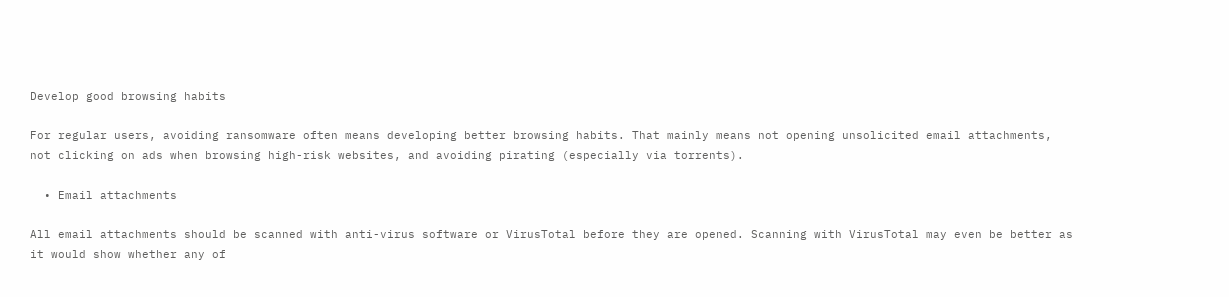Develop good browsing habits

For regular users, avoiding ransomware often means developing better browsing habits. That mainly means not opening unsolicited email attachments, not clicking on ads when browsing high-risk websites, and avoiding pirating (especially via torrents).

  • Email attachments

All email attachments should be scanned with anti-virus software or VirusTotal before they are opened. Scanning with VirusTotal may even be better as it would show whether any of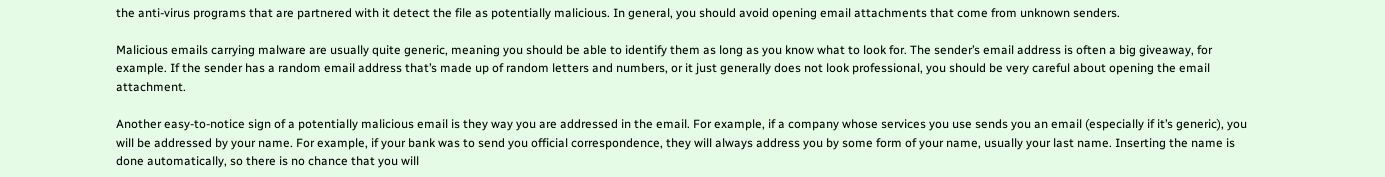the anti-virus programs that are partnered with it detect the file as potentially malicious. In general, you should avoid opening email attachments that come from unknown senders.

Malicious emails carrying malware are usually quite generic, meaning you should be able to identify them as long as you know what to look for. The sender’s email address is often a big giveaway, for example. If the sender has a random email address that’s made up of random letters and numbers, or it just generally does not look professional, you should be very careful about opening the email attachment.

Another easy-to-notice sign of a potentially malicious email is they way you are addressed in the email. For example, if a company whose services you use sends you an email (especially if it’s generic), you will be addressed by your name. For example, if your bank was to send you official correspondence, they will always address you by some form of your name, usually your last name. Inserting the name is done automatically, so there is no chance that you will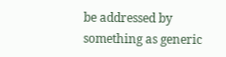be addressed by something as generic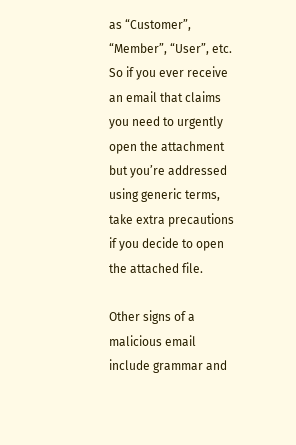as “Customer”, “Member”, “User”, etc. So if you ever receive an email that claims you need to urgently open the attachment but you’re addressed using generic terms, take extra precautions if you decide to open the attached file.

Other signs of a malicious email include grammar and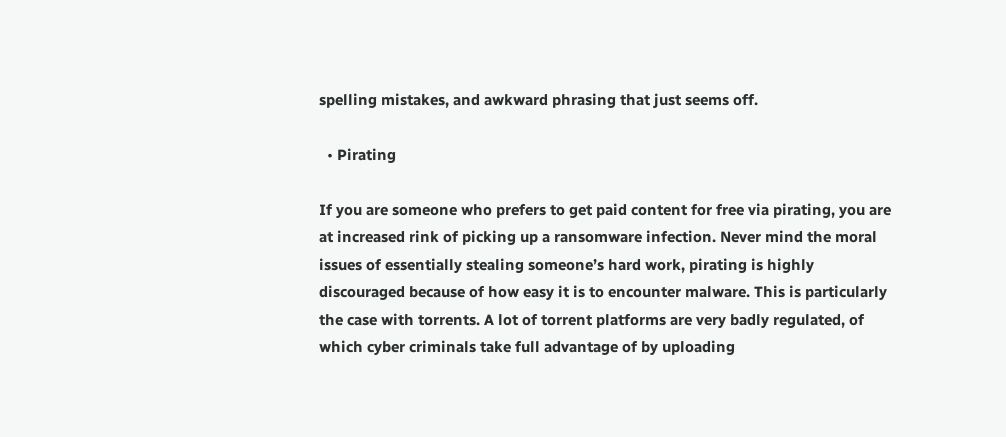spelling mistakes, and awkward phrasing that just seems off.

  • Pirating

If you are someone who prefers to get paid content for free via pirating, you are at increased rink of picking up a ransomware infection. Never mind the moral issues of essentially stealing someone’s hard work, pirating is highly discouraged because of how easy it is to encounter malware. This is particularly the case with torrents. A lot of torrent platforms are very badly regulated, of which cyber criminals take full advantage of by uploading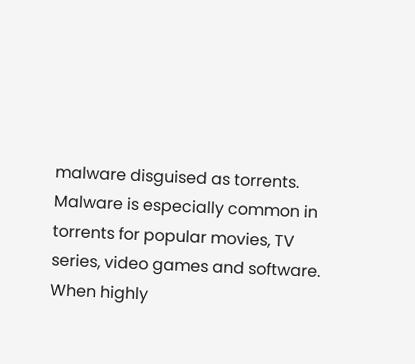malware disguised as torrents. Malware is especially common in torrents for popular movies, TV series, video games and software. When highly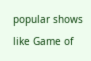popular shows like Game of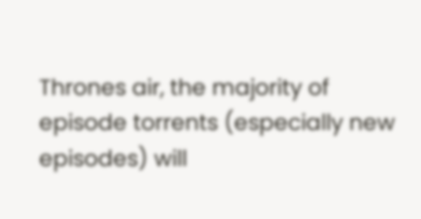Thrones air, the majority of episode torrents (especially new episodes) will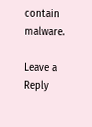contain malware.

Leave a Reply